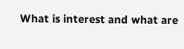What is interest and what are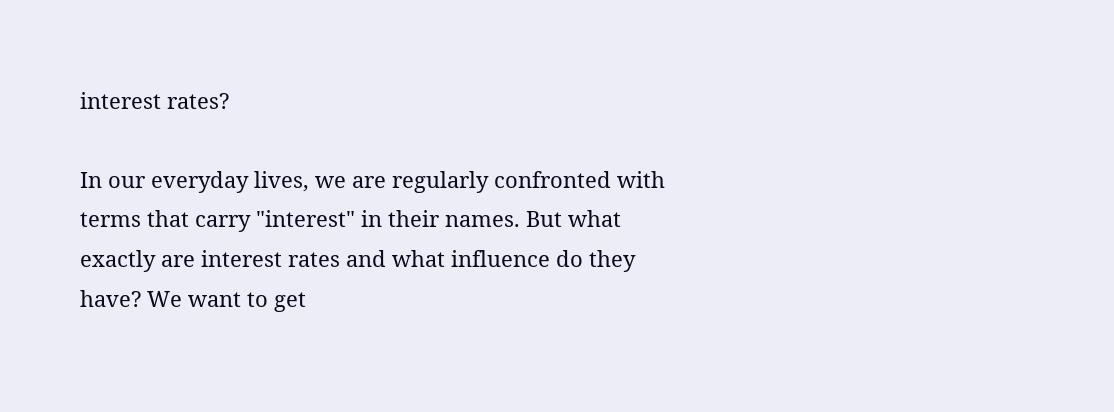interest rates?

In our everyday lives, we are regularly confronted with terms that carry "interest" in their names. But what exactly are interest rates and what influence do they have? We want to get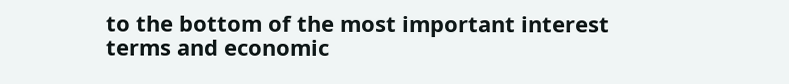to the bottom of the most important interest terms and economic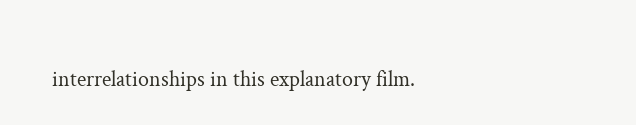interrelationships in this explanatory film.